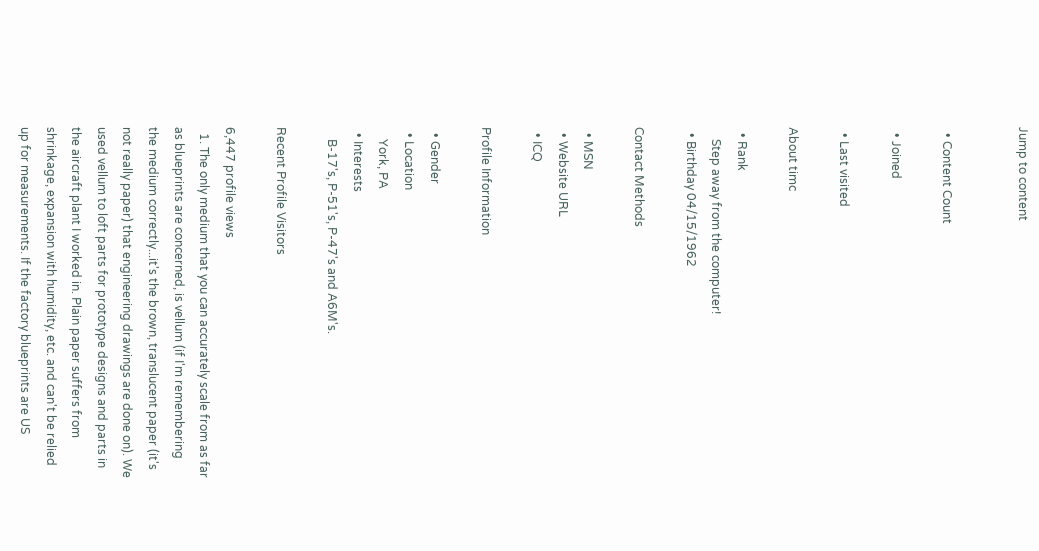Jump to content


  • Content Count

  • Joined

  • Last visited

About timc

  • Rank
    Step away from the computer!
  • Birthday 04/15/1962

Contact Methods

  • MSN
  • Website URL
  • ICQ

Profile Information

  • Gender
  • Location
    York, PA
  • Interests
    B-17's, P-51's, P-47's and A6M's.

Recent Profile Visitors

6,447 profile views
  1. The only medium that you can accurately scale from as far as blueprints are concerned, is vellum (if I'm remembering the medium correctly...it's the brown, translucent paper (it's not really paper) that engineering drawings are done on). We used vellum to loft parts for prototype designs and parts in the aircraft plant I worked in. Plain paper suffers from shrinkage, expansion with humidity, etc. and can't be relied up for measurements. If the factory blueprints are US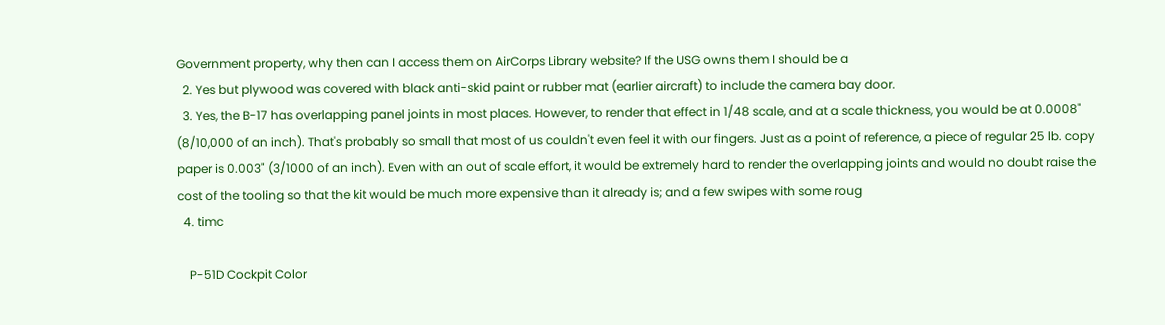Government property, why then can I access them on AirCorps Library website? If the USG owns them I should be a
  2. Yes but plywood was covered with black anti-skid paint or rubber mat (earlier aircraft) to include the camera bay door.
  3. Yes, the B-17 has overlapping panel joints in most places. However, to render that effect in 1/48 scale, and at a scale thickness, you would be at 0.0008" (8/10,000 of an inch). That's probably so small that most of us couldn't even feel it with our fingers. Just as a point of reference, a piece of regular 25 lb. copy paper is 0.003" (3/1000 of an inch). Even with an out of scale effort, it would be extremely hard to render the overlapping joints and would no doubt raise the cost of the tooling so that the kit would be much more expensive than it already is; and a few swipes with some roug
  4. timc

    P-51D Cockpit Color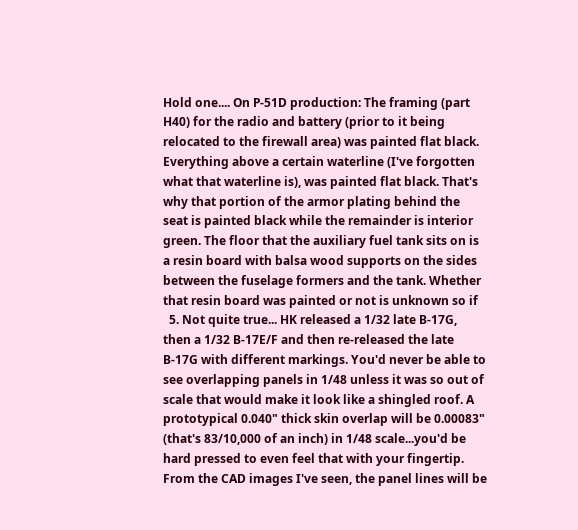Hold one.... On P-51D production: The framing (part H40) for the radio and battery (prior to it being relocated to the firewall area) was painted flat black. Everything above a certain waterline (I've forgotten what that waterline is), was painted flat black. That's why that portion of the armor plating behind the seat is painted black while the remainder is interior green. The floor that the auxiliary fuel tank sits on is a resin board with balsa wood supports on the sides between the fuselage formers and the tank. Whether that resin board was painted or not is unknown so if
  5. Not quite true... HK released a 1/32 late B-17G, then a 1/32 B-17E/F and then re-released the late B-17G with different markings. You'd never be able to see overlapping panels in 1/48 unless it was so out of scale that would make it look like a shingled roof. A prototypical 0.040" thick skin overlap will be 0.00083" (that's 83/10,000 of an inch) in 1/48 scale...you'd be hard pressed to even feel that with your fingertip. From the CAD images I've seen, the panel lines will be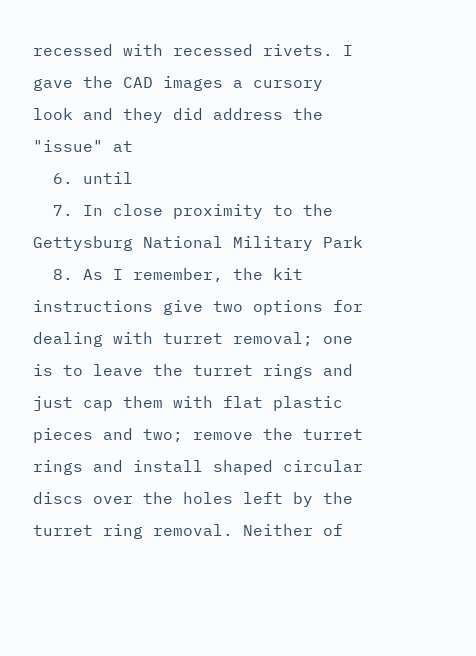recessed with recessed rivets. I gave the CAD images a cursory look and they did address the "issue" at
  6. until
  7. In close proximity to the Gettysburg National Military Park
  8. As I remember, the kit instructions give two options for dealing with turret removal; one is to leave the turret rings and just cap them with flat plastic pieces and two; remove the turret rings and install shaped circular discs over the holes left by the turret ring removal. Neither of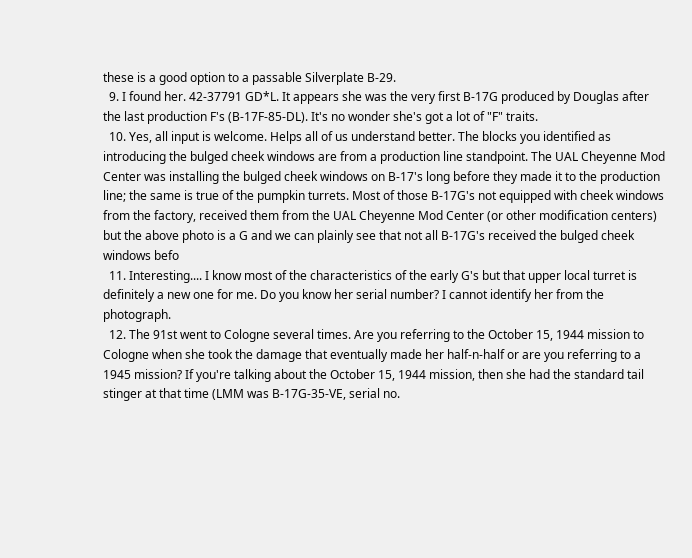these is a good option to a passable Silverplate B-29.
  9. I found her. 42-37791 GD*L. It appears she was the very first B-17G produced by Douglas after the last production F's (B-17F-85-DL). It's no wonder she's got a lot of "F" traits.
  10. Yes, all input is welcome. Helps all of us understand better. The blocks you identified as introducing the bulged cheek windows are from a production line standpoint. The UAL Cheyenne Mod Center was installing the bulged cheek windows on B-17's long before they made it to the production line; the same is true of the pumpkin turrets. Most of those B-17G's not equipped with cheek windows from the factory, received them from the UAL Cheyenne Mod Center (or other modification centers) but the above photo is a G and we can plainly see that not all B-17G's received the bulged cheek windows befo
  11. Interesting.... I know most of the characteristics of the early G's but that upper local turret is definitely a new one for me. Do you know her serial number? I cannot identify her from the photograph.
  12. The 91st went to Cologne several times. Are you referring to the October 15, 1944 mission to Cologne when she took the damage that eventually made her half-n-half or are you referring to a 1945 mission? If you're talking about the October 15, 1944 mission, then she had the standard tail stinger at that time (LMM was B-17G-35-VE, serial no.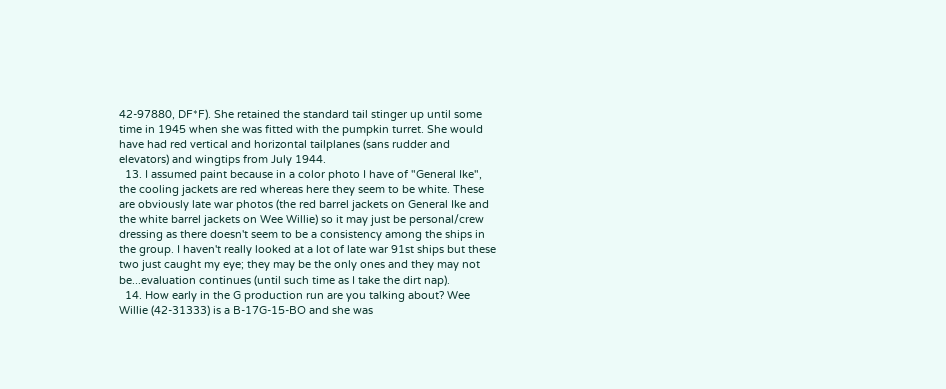42-97880, DF*F). She retained the standard tail stinger up until some time in 1945 when she was fitted with the pumpkin turret. She would have had red vertical and horizontal tailplanes (sans rudder and elevators) and wingtips from July 1944.
  13. I assumed paint because in a color photo I have of "General Ike", the cooling jackets are red whereas here they seem to be white. These are obviously late war photos (the red barrel jackets on General Ike and the white barrel jackets on Wee Willie) so it may just be personal/crew dressing as there doesn't seem to be a consistency among the ships in the group. I haven't really looked at a lot of late war 91st ships but these two just caught my eye; they may be the only ones and they may not be...evaluation continues (until such time as I take the dirt nap).
  14. How early in the G production run are you talking about? Wee Willie (42-31333) is a B-17G-15-BO and she was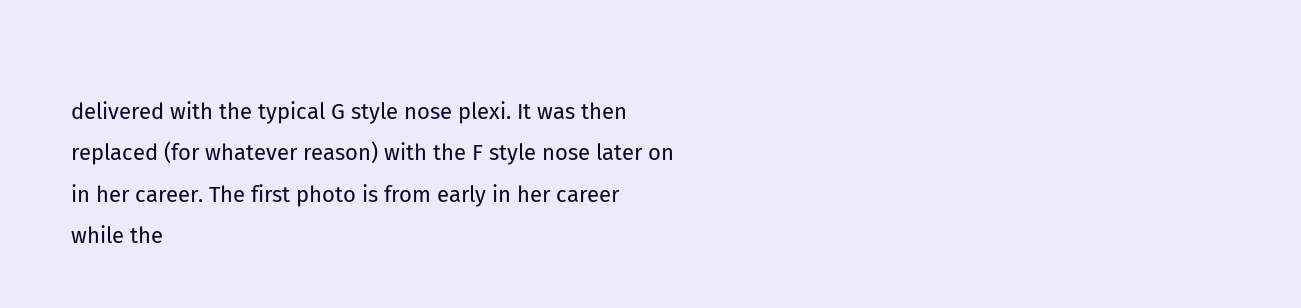delivered with the typical G style nose plexi. It was then replaced (for whatever reason) with the F style nose later on in her career. The first photo is from early in her career while the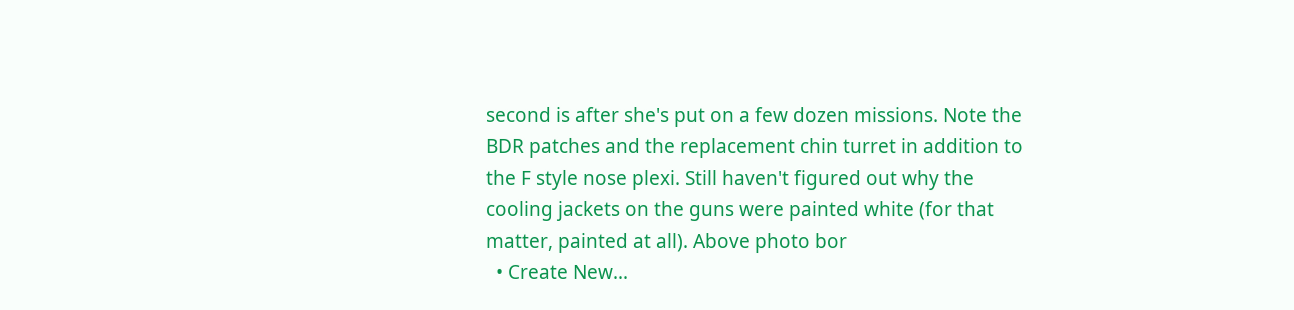second is after she's put on a few dozen missions. Note the BDR patches and the replacement chin turret in addition to the F style nose plexi. Still haven't figured out why the cooling jackets on the guns were painted white (for that matter, painted at all). Above photo bor
  • Create New...